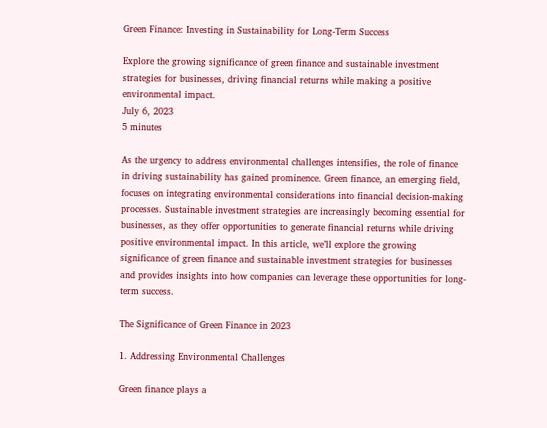Green Finance: Investing in Sustainability for Long-Term Success

Explore the growing significance of green finance and sustainable investment strategies for businesses, driving financial returns while making a positive environmental impact.
July 6, 2023
5 minutes

As the urgency to address environmental challenges intensifies, the role of finance in driving sustainability has gained prominence. Green finance, an emerging field, focuses on integrating environmental considerations into financial decision-making processes. Sustainable investment strategies are increasingly becoming essential for businesses, as they offer opportunities to generate financial returns while driving positive environmental impact. In this article, we’ll explore the growing significance of green finance and sustainable investment strategies for businesses and provides insights into how companies can leverage these opportunities for long-term success.

The Significance of Green Finance in 2023

1. Addressing Environmental Challenges

Green finance plays a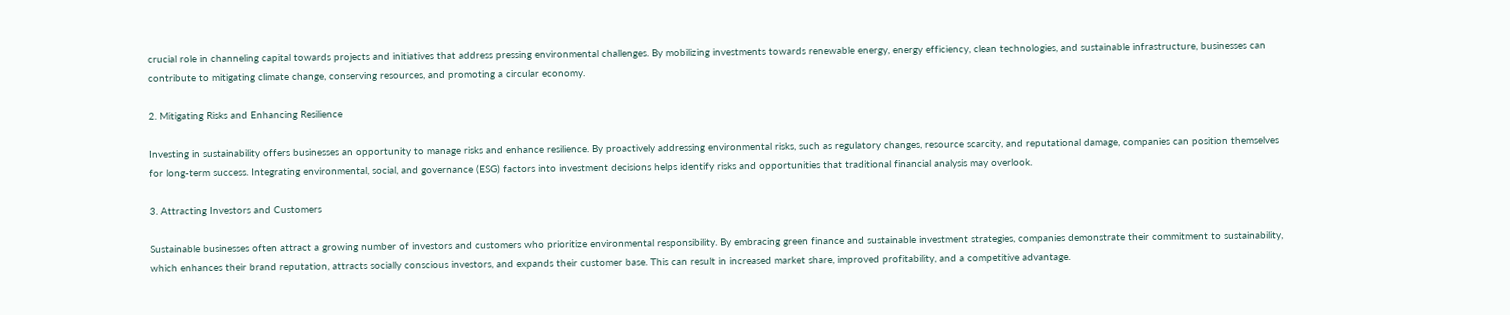crucial role in channeling capital towards projects and initiatives that address pressing environmental challenges. By mobilizing investments towards renewable energy, energy efficiency, clean technologies, and sustainable infrastructure, businesses can contribute to mitigating climate change, conserving resources, and promoting a circular economy.

2. Mitigating Risks and Enhancing Resilience

Investing in sustainability offers businesses an opportunity to manage risks and enhance resilience. By proactively addressing environmental risks, such as regulatory changes, resource scarcity, and reputational damage, companies can position themselves for long-term success. Integrating environmental, social, and governance (ESG) factors into investment decisions helps identify risks and opportunities that traditional financial analysis may overlook.

3. Attracting Investors and Customers

Sustainable businesses often attract a growing number of investors and customers who prioritize environmental responsibility. By embracing green finance and sustainable investment strategies, companies demonstrate their commitment to sustainability, which enhances their brand reputation, attracts socially conscious investors, and expands their customer base. This can result in increased market share, improved profitability, and a competitive advantage.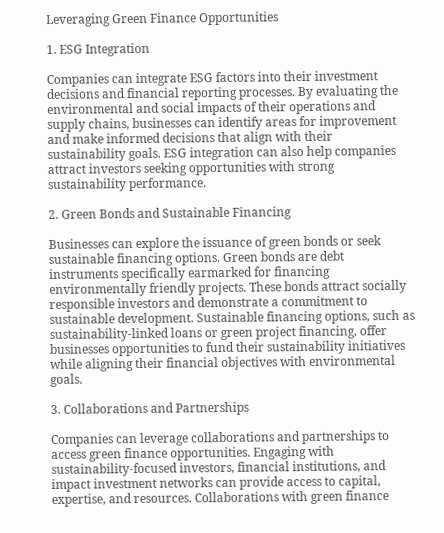Leveraging Green Finance Opportunities

1. ESG Integration

Companies can integrate ESG factors into their investment decisions and financial reporting processes. By evaluating the environmental and social impacts of their operations and supply chains, businesses can identify areas for improvement and make informed decisions that align with their sustainability goals. ESG integration can also help companies attract investors seeking opportunities with strong sustainability performance.

2. Green Bonds and Sustainable Financing

Businesses can explore the issuance of green bonds or seek sustainable financing options. Green bonds are debt instruments specifically earmarked for financing environmentally friendly projects. These bonds attract socially responsible investors and demonstrate a commitment to sustainable development. Sustainable financing options, such as sustainability-linked loans or green project financing, offer businesses opportunities to fund their sustainability initiatives while aligning their financial objectives with environmental goals.

3. Collaborations and Partnerships

Companies can leverage collaborations and partnerships to access green finance opportunities. Engaging with sustainability-focused investors, financial institutions, and impact investment networks can provide access to capital, expertise, and resources. Collaborations with green finance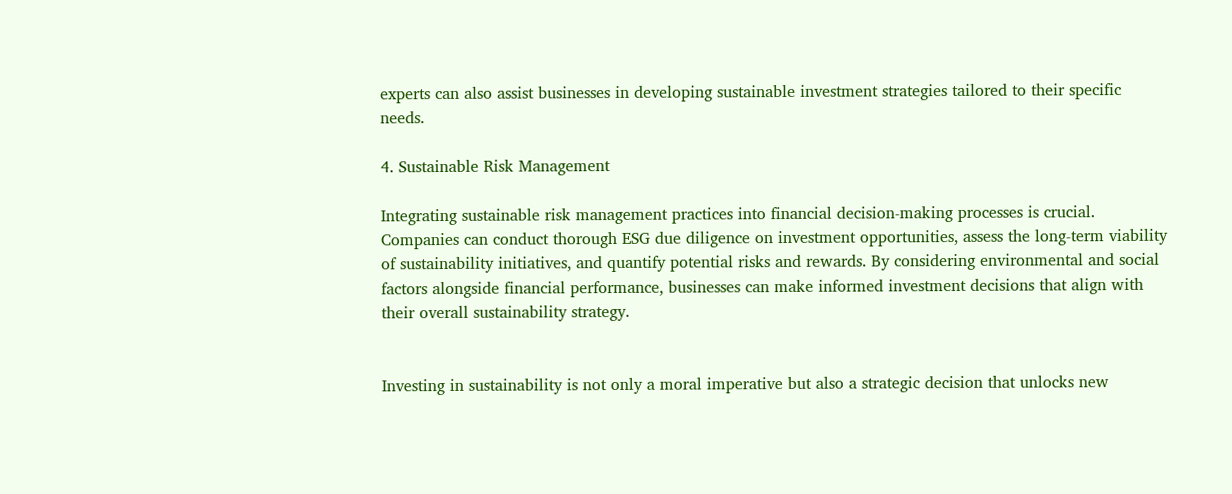experts can also assist businesses in developing sustainable investment strategies tailored to their specific needs.

4. Sustainable Risk Management

Integrating sustainable risk management practices into financial decision-making processes is crucial. Companies can conduct thorough ESG due diligence on investment opportunities, assess the long-term viability of sustainability initiatives, and quantify potential risks and rewards. By considering environmental and social factors alongside financial performance, businesses can make informed investment decisions that align with their overall sustainability strategy.


Investing in sustainability is not only a moral imperative but also a strategic decision that unlocks new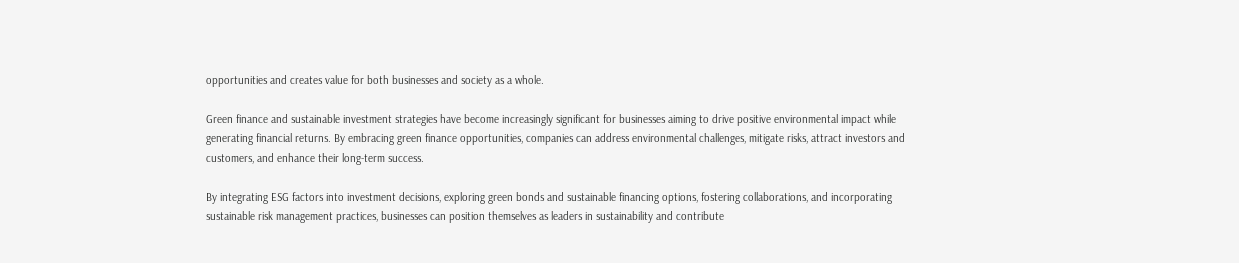opportunities and creates value for both businesses and society as a whole.

Green finance and sustainable investment strategies have become increasingly significant for businesses aiming to drive positive environmental impact while generating financial returns. By embracing green finance opportunities, companies can address environmental challenges, mitigate risks, attract investors and customers, and enhance their long-term success.

By integrating ESG factors into investment decisions, exploring green bonds and sustainable financing options, fostering collaborations, and incorporating sustainable risk management practices, businesses can position themselves as leaders in sustainability and contribute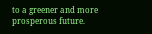to a greener and more prosperous future.